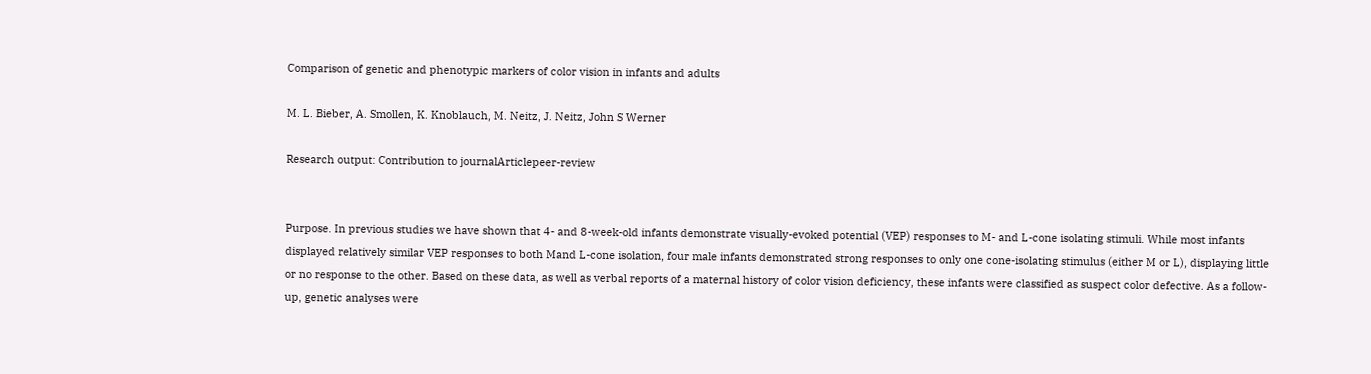Comparison of genetic and phenotypic markers of color vision in infants and adults

M. L. Bieber, A. Smollen, K. Knoblauch, M. Neitz, J. Neitz, John S Werner

Research output: Contribution to journalArticlepeer-review


Purpose. In previous studies we have shown that 4- and 8-week-old infants demonstrate visually-evoked potential (VEP) responses to M- and L-cone isolating stimuli. While most infants displayed relatively similar VEP responses to both Mand L-cone isolation, four male infants demonstrated strong responses to only one cone-isolating stimulus (either M or L), displaying little or no response to the other. Based on these data, as well as verbal reports of a maternal history of color vision deficiency, these infants were classified as suspect color defective. As a follow-up, genetic analyses were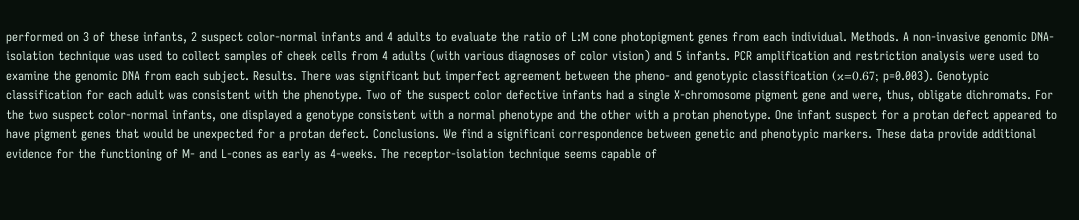performed on 3 of these infants, 2 suspect color-normal infants and 4 adults to evaluate the ratio of L:M cone photopigment genes from each individual. Methods. A non-invasive genomic DNA-isolation technique was used to collect samples of cheek cells from 4 adults (with various diagnoses of color vision) and 5 infants. PCR amplification and restriction analysis were used to examine the genomic DNA from each subject. Results. There was significant but imperfect agreement between the pheno- and genotypic classification (κ=0.67; p=0.003). Genotypic classification for each adult was consistent with the phenotype. Two of the suspect color defective infants had a single X-chromosome pigment gene and were, thus, obligate dichromats. For the two suspect color-normal infants, one displayed a genotype consistent with a normal phenotype and the other with a protan phenotype. One infant suspect for a protan defect appeared to have pigment genes that would be unexpected for a protan defect. Conclusions. We find a significani correspondence between genetic and phenotypic markers. These data provide additional evidence for the functioning of M- and L-cones as early as 4-weeks. The receptor-isolation technique seems capable of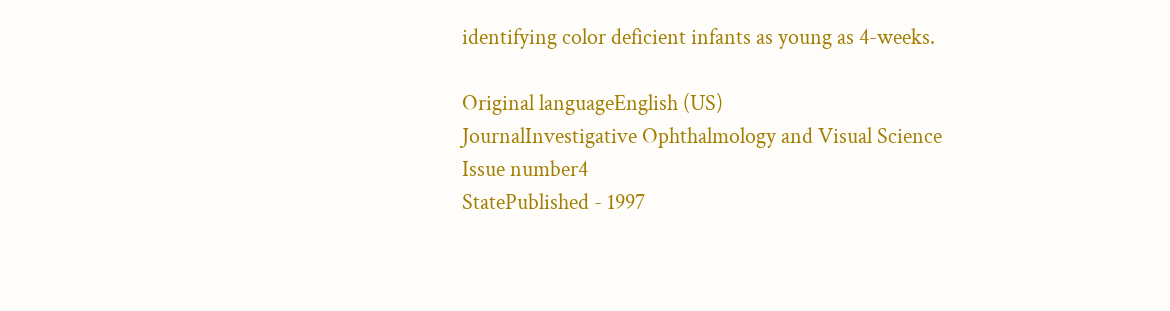identifying color deficient infants as young as 4-weeks.

Original languageEnglish (US)
JournalInvestigative Ophthalmology and Visual Science
Issue number4
StatePublished - 1997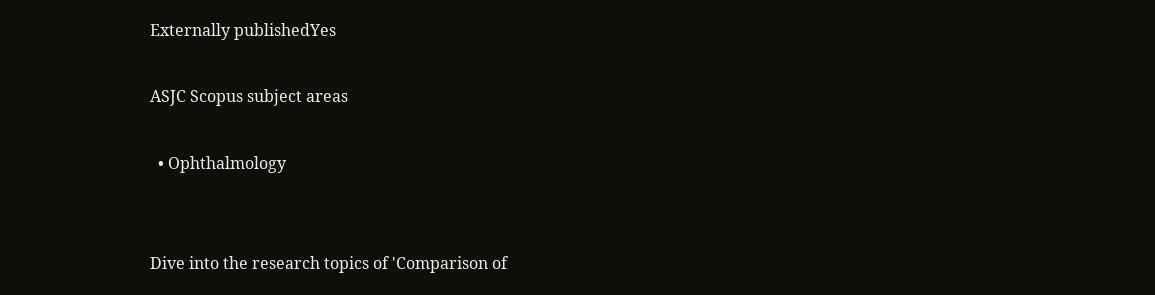Externally publishedYes

ASJC Scopus subject areas

  • Ophthalmology


Dive into the research topics of 'Comparison of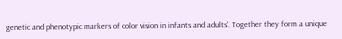genetic and phenotypic markers of color vision in infants and adults'. Together they form a unique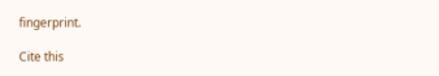fingerprint.

Cite this